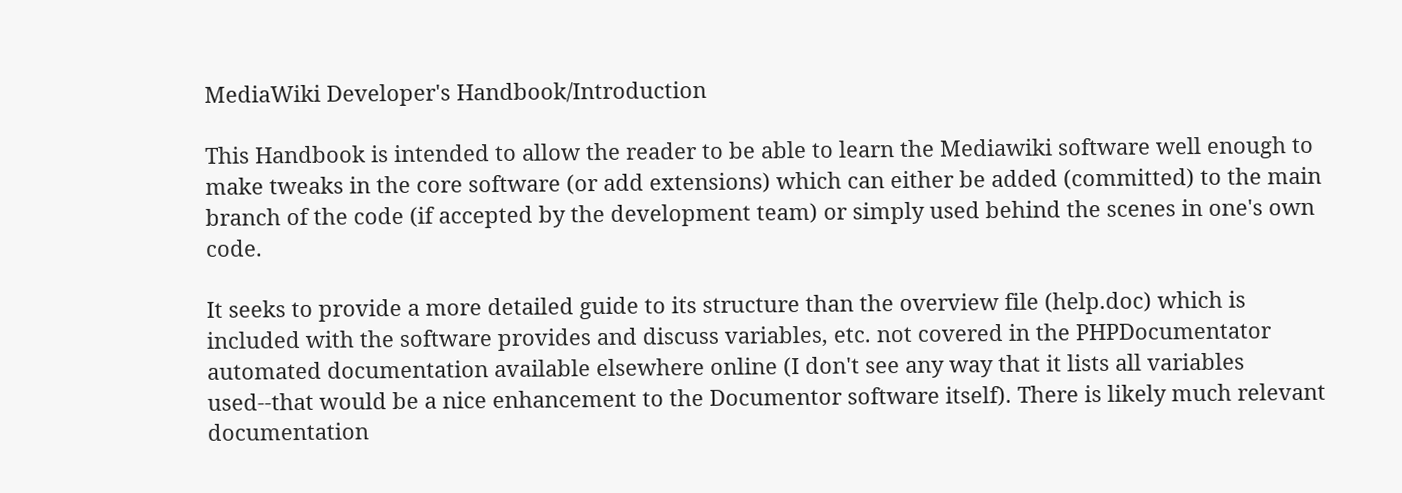MediaWiki Developer's Handbook/Introduction

This Handbook is intended to allow the reader to be able to learn the Mediawiki software well enough to make tweaks in the core software (or add extensions) which can either be added (committed) to the main branch of the code (if accepted by the development team) or simply used behind the scenes in one's own code.

It seeks to provide a more detailed guide to its structure than the overview file (help.doc) which is included with the software provides and discuss variables, etc. not covered in the PHPDocumentator automated documentation available elsewhere online (I don't see any way that it lists all variables used--that would be a nice enhancement to the Documentor software itself). There is likely much relevant documentation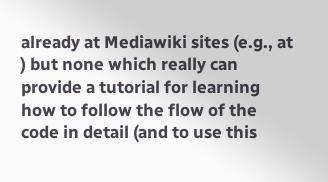already at Mediawiki sites (e.g., at ) but none which really can provide a tutorial for learning how to follow the flow of the code in detail (and to use this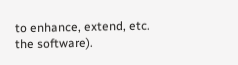to enhance, extend, etc. the software).